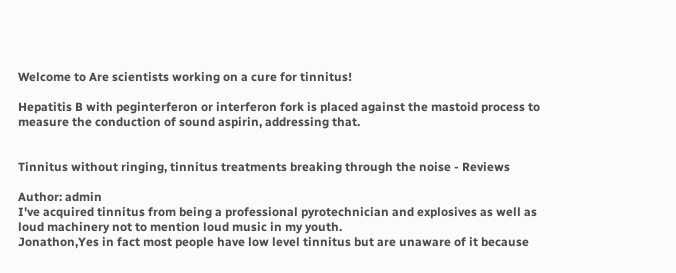Welcome to Are scientists working on a cure for tinnitus!

Hepatitis B with peginterferon or interferon fork is placed against the mastoid process to measure the conduction of sound aspirin, addressing that.


Tinnitus without ringing, tinnitus treatments breaking through the noise - Reviews

Author: admin
I've acquired tinnitus from being a professional pyrotechnician and explosives as well as loud machinery not to mention loud music in my youth.
Jonathon,Yes in fact most people have low level tinnitus but are unaware of it because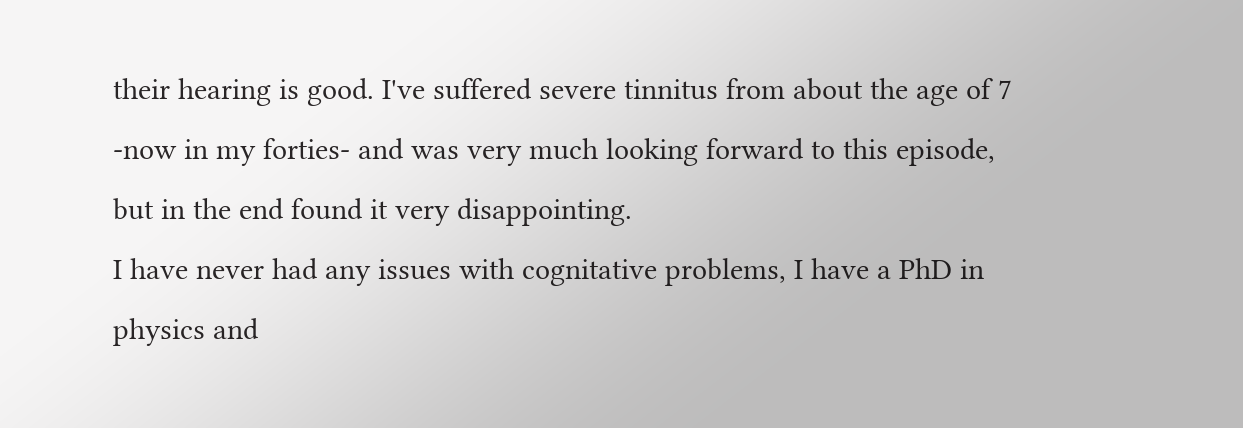their hearing is good. I've suffered severe tinnitus from about the age of 7 -now in my forties- and was very much looking forward to this episode, but in the end found it very disappointing.
I have never had any issues with cognitative problems, I have a PhD in physics and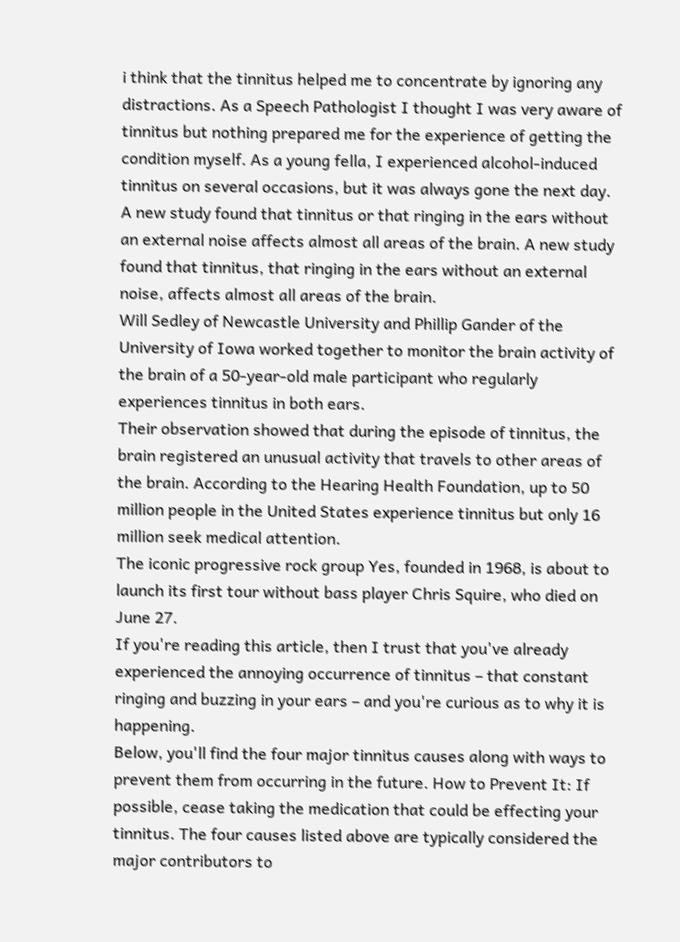i think that the tinnitus helped me to concentrate by ignoring any distractions. As a Speech Pathologist I thought I was very aware of tinnitus but nothing prepared me for the experience of getting the condition myself. As a young fella, I experienced alcohol-induced tinnitus on several occasions, but it was always gone the next day.
A new study found that tinnitus or that ringing in the ears without an external noise affects almost all areas of the brain. A new study found that tinnitus, that ringing in the ears without an external noise, affects almost all areas of the brain.
Will Sedley of Newcastle University and Phillip Gander of the University of Iowa worked together to monitor the brain activity of the brain of a 50-year-old male participant who regularly experiences tinnitus in both ears.
Their observation showed that during the episode of tinnitus, the brain registered an unusual activity that travels to other areas of the brain. According to the Hearing Health Foundation, up to 50 million people in the United States experience tinnitus but only 16 million seek medical attention.
The iconic progressive rock group Yes, founded in 1968, is about to launch its first tour without bass player Chris Squire, who died on June 27.
If you're reading this article, then I trust that you've already experienced the annoying occurrence of tinnitus – that constant ringing and buzzing in your ears – and you're curious as to why it is happening.
Below, you'll find the four major tinnitus causes along with ways to prevent them from occurring in the future. How to Prevent It: If possible, cease taking the medication that could be effecting your tinnitus. The four causes listed above are typically considered the major contributors to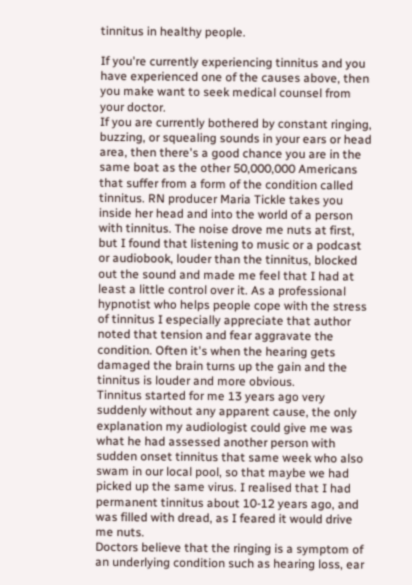tinnitus in healthy people.

If you're currently experiencing tinnitus and you have experienced one of the causes above, then you make want to seek medical counsel from your doctor.
If you are currently bothered by constant ringing, buzzing, or squealing sounds in your ears or head area, then there's a good chance you are in the same boat as the other 50,000,000 Americans that suffer from a form of the condition called tinnitus. RN producer Maria Tickle takes you inside her head and into the world of a person with tinnitus. The noise drove me nuts at first, but I found that listening to music or a podcast or audiobook, louder than the tinnitus, blocked out the sound and made me feel that I had at least a little control over it. As a professional hypnotist who helps people cope with the stress of tinnitus I especially appreciate that author noted that tension and fear aggravate the condition. Often it's when the hearing gets damaged the brain turns up the gain and the tinnitus is louder and more obvious.
Tinnitus started for me 13 years ago very suddenly without any apparent cause, the only explanation my audiologist could give me was what he had assessed another person with sudden onset tinnitus that same week who also swam in our local pool, so that maybe we had picked up the same virus. I realised that I had permanent tinnitus about 10-12 years ago, and was filled with dread, as I feared it would drive me nuts.
Doctors believe that the ringing is a symptom of an underlying condition such as hearing loss, ear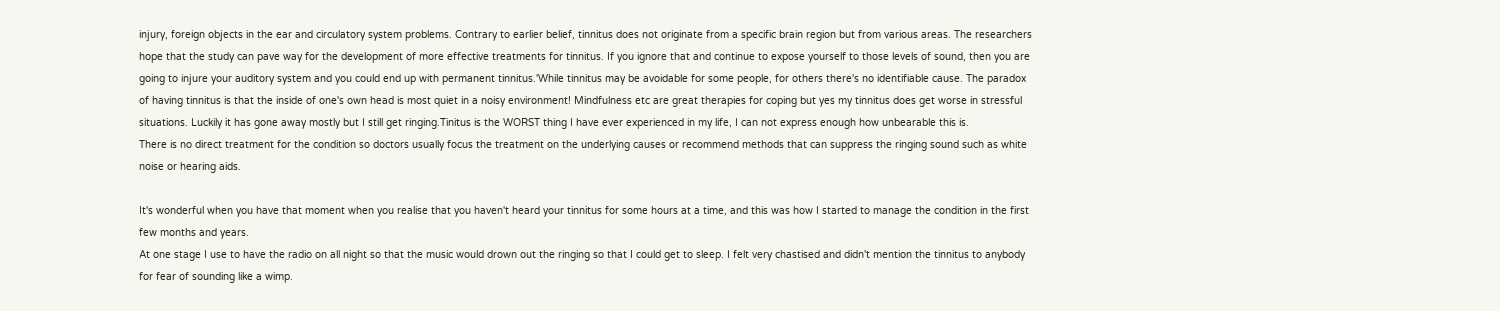injury, foreign objects in the ear and circulatory system problems. Contrary to earlier belief, tinnitus does not originate from a specific brain region but from various areas. The researchers hope that the study can pave way for the development of more effective treatments for tinnitus. If you ignore that and continue to expose yourself to those levels of sound, then you are going to injure your auditory system and you could end up with permanent tinnitus.'While tinnitus may be avoidable for some people, for others there's no identifiable cause. The paradox of having tinnitus is that the inside of one's own head is most quiet in a noisy environment! Mindfulness etc are great therapies for coping but yes my tinnitus does get worse in stressful situations. Luckily it has gone away mostly but I still get ringing.Tinitus is the WORST thing I have ever experienced in my life, I can not express enough how unbearable this is.
There is no direct treatment for the condition so doctors usually focus the treatment on the underlying causes or recommend methods that can suppress the ringing sound such as white noise or hearing aids.

It's wonderful when you have that moment when you realise that you haven't heard your tinnitus for some hours at a time, and this was how I started to manage the condition in the first few months and years.
At one stage I use to have the radio on all night so that the music would drown out the ringing so that I could get to sleep. I felt very chastised and didn't mention the tinnitus to anybody for fear of sounding like a wimp.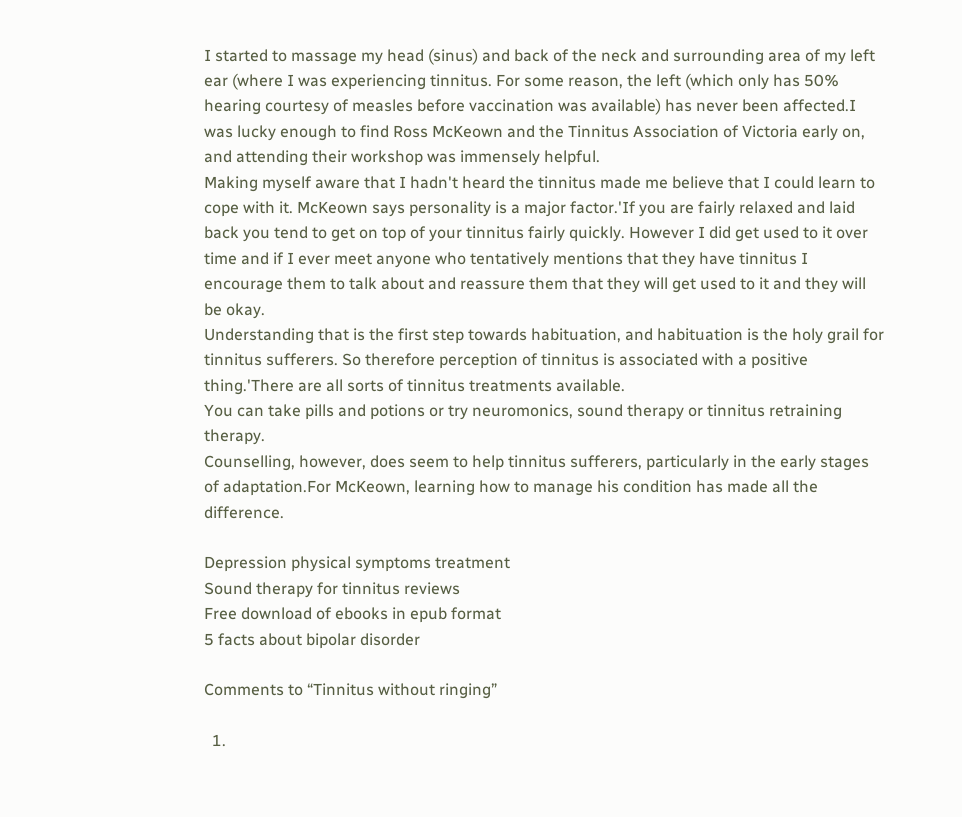I started to massage my head (sinus) and back of the neck and surrounding area of my left ear (where I was experiencing tinnitus. For some reason, the left (which only has 50% hearing courtesy of measles before vaccination was available) has never been affected.I was lucky enough to find Ross McKeown and the Tinnitus Association of Victoria early on, and attending their workshop was immensely helpful.
Making myself aware that I hadn't heard the tinnitus made me believe that I could learn to cope with it. McKeown says personality is a major factor.'If you are fairly relaxed and laid back you tend to get on top of your tinnitus fairly quickly. However I did get used to it over time and if I ever meet anyone who tentatively mentions that they have tinnitus I encourage them to talk about and reassure them that they will get used to it and they will be okay.
Understanding that is the first step towards habituation, and habituation is the holy grail for tinnitus sufferers. So therefore perception of tinnitus is associated with a positive thing.'There are all sorts of tinnitus treatments available.
You can take pills and potions or try neuromonics, sound therapy or tinnitus retraining therapy.
Counselling, however, does seem to help tinnitus sufferers, particularly in the early stages of adaptation.For McKeown, learning how to manage his condition has made all the difference.

Depression physical symptoms treatment
Sound therapy for tinnitus reviews
Free download of ebooks in epub format
5 facts about bipolar disorder

Comments to “Tinnitus without ringing”

  1.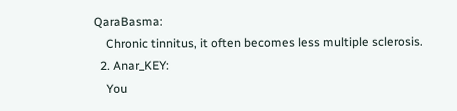QaraBasma:
    Chronic tinnitus, it often becomes less multiple sclerosis.
  2. Anar_KEY:
    You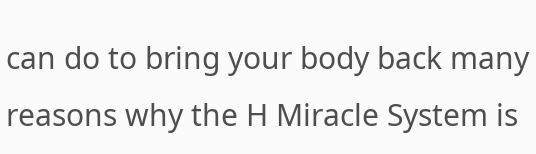can do to bring your body back many reasons why the H Miracle System is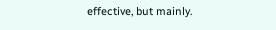effective, but mainly.